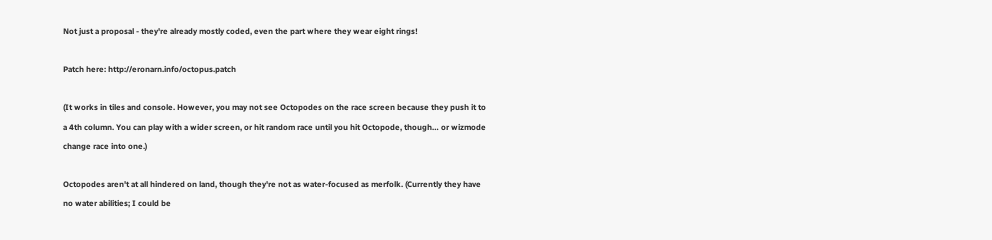Not just a proposal - they're already mostly coded, even the part where they wear eight rings!

Patch here: http://eronarn.info/octopus.patch

(It works in tiles and console. However, you may not see Octopodes on the race screen because they push it to a 4th column. You can play with a wider screen, or hit random race until you hit Octopode, though… or wizmode change race into one.)

Octopodes aren't at all hindered on land, though they're not as water-focused as merfolk. (Currently they have no water abilities; I could be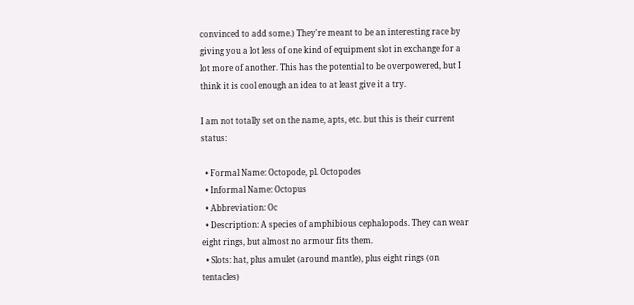convinced to add some.) They're meant to be an interesting race by giving you a lot less of one kind of equipment slot in exchange for a lot more of another. This has the potential to be overpowered, but I think it is cool enough an idea to at least give it a try.

I am not totally set on the name, apts, etc. but this is their current status:

  • Formal Name: Octopode, pl. Octopodes
  • Informal Name: Octopus
  • Abbreviation: Oc
  • Description: A species of amphibious cephalopods. They can wear eight rings, but almost no armour fits them.
  • Slots: hat, plus amulet (around mantle), plus eight rings (on tentacles)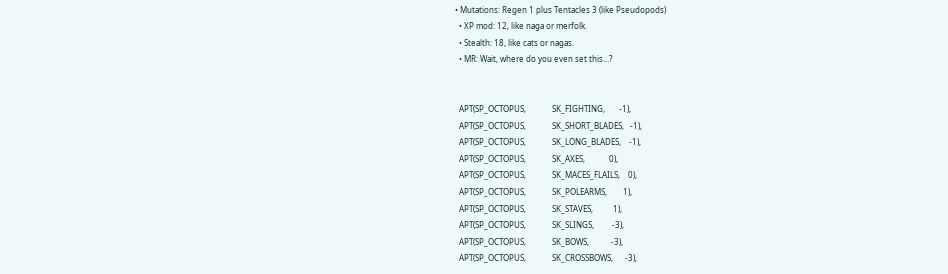• Mutations: Regen 1 plus Tentacles 3 (like Pseudopods)
  • XP mod: 12, like naga or merfolk.
  • Stealth: 18, like cats or nagas.
  • MR: Wait, where do you even set this…?


  APT(SP_OCTOPUS,             SK_FIGHTING,       -1),
  APT(SP_OCTOPUS,             SK_SHORT_BLADES,   -1),
  APT(SP_OCTOPUS,             SK_LONG_BLADES,    -1),
  APT(SP_OCTOPUS,             SK_AXES,            0),
  APT(SP_OCTOPUS,             SK_MACES_FLAILS,    0),
  APT(SP_OCTOPUS,             SK_POLEARMS,        1),
  APT(SP_OCTOPUS,             SK_STAVES,          1),
  APT(SP_OCTOPUS,             SK_SLINGS,         -3),
  APT(SP_OCTOPUS,             SK_BOWS,           -3),
  APT(SP_OCTOPUS,             SK_CROSSBOWS,      -3),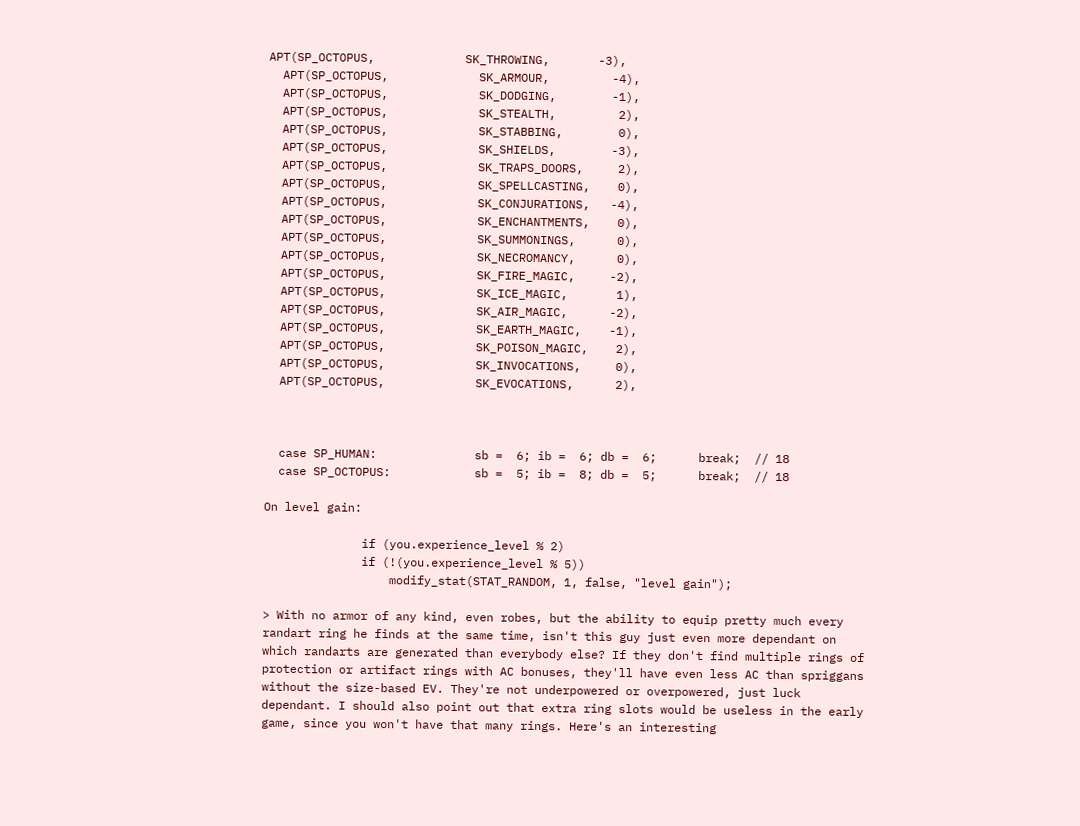APT(SP_OCTOPUS,             SK_THROWING,       -3),
  APT(SP_OCTOPUS,             SK_ARMOUR,         -4),
  APT(SP_OCTOPUS,             SK_DODGING,        -1),
  APT(SP_OCTOPUS,             SK_STEALTH,         2),
  APT(SP_OCTOPUS,             SK_STABBING,        0),
  APT(SP_OCTOPUS,             SK_SHIELDS,        -3),
  APT(SP_OCTOPUS,             SK_TRAPS_DOORS,     2),
  APT(SP_OCTOPUS,             SK_SPELLCASTING,    0),
  APT(SP_OCTOPUS,             SK_CONJURATIONS,   -4),
  APT(SP_OCTOPUS,             SK_ENCHANTMENTS,    0),
  APT(SP_OCTOPUS,             SK_SUMMONINGS,      0),
  APT(SP_OCTOPUS,             SK_NECROMANCY,      0),
  APT(SP_OCTOPUS,             SK_FIRE_MAGIC,     -2),
  APT(SP_OCTOPUS,             SK_ICE_MAGIC,       1),
  APT(SP_OCTOPUS,             SK_AIR_MAGIC,      -2),
  APT(SP_OCTOPUS,             SK_EARTH_MAGIC,    -1),
  APT(SP_OCTOPUS,             SK_POISON_MAGIC,    2),
  APT(SP_OCTOPUS,             SK_INVOCATIONS,     0),
  APT(SP_OCTOPUS,             SK_EVOCATIONS,      2),



  case SP_HUMAN:              sb =  6; ib =  6; db =  6;      break;  // 18
  case SP_OCTOPUS:            sb =  5; ib =  8; db =  5;      break;  // 18

On level gain:

              if (you.experience_level % 2)
              if (!(you.experience_level % 5))
                  modify_stat(STAT_RANDOM, 1, false, "level gain");

> With no armor of any kind, even robes, but the ability to equip pretty much every randart ring he finds at the same time, isn't this guy just even more dependant on which randarts are generated than everybody else? If they don't find multiple rings of protection or artifact rings with AC bonuses, they'll have even less AC than spriggans without the size-based EV. They're not underpowered or overpowered, just luck dependant. I should also point out that extra ring slots would be useless in the early game, since you won't have that many rings. Here's an interesting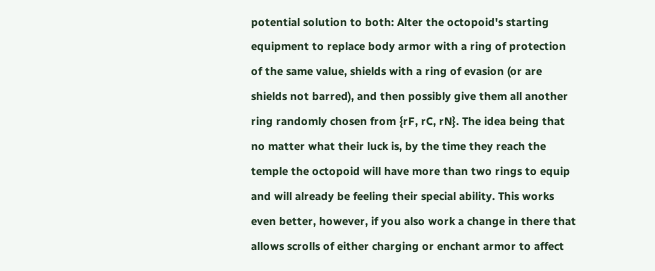potential solution to both: Alter the octopoid's starting equipment to replace body armor with a ring of protection of the same value, shields with a ring of evasion (or are shields not barred), and then possibly give them all another ring randomly chosen from {rF, rC, rN}. The idea being that no matter what their luck is, by the time they reach the temple the octopoid will have more than two rings to equip and will already be feeling their special ability. This works even better, however, if you also work a change in there that allows scrolls of either charging or enchant armor to affect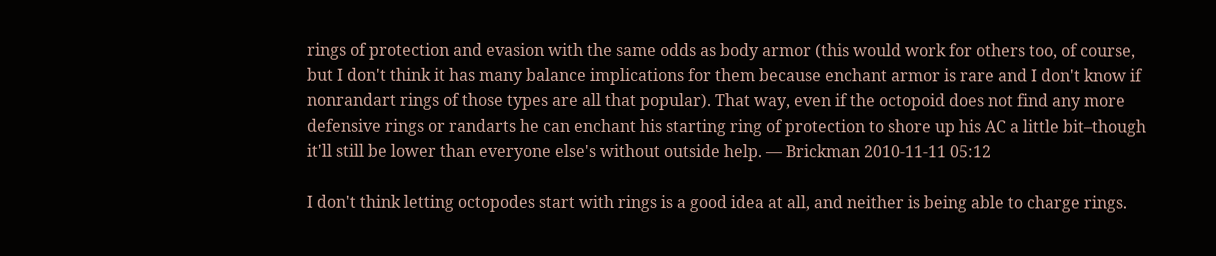rings of protection and evasion with the same odds as body armor (this would work for others too, of course, but I don't think it has many balance implications for them because enchant armor is rare and I don't know if nonrandart rings of those types are all that popular). That way, even if the octopoid does not find any more defensive rings or randarts he can enchant his starting ring of protection to shore up his AC a little bit–though it'll still be lower than everyone else's without outside help. — Brickman 2010-11-11 05:12

I don't think letting octopodes start with rings is a good idea at all, and neither is being able to charge rings.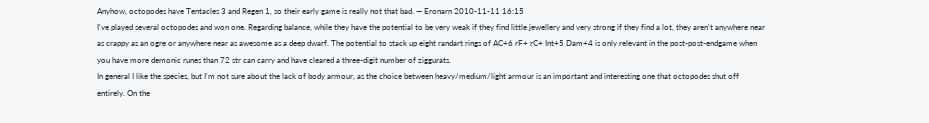Anyhow, octopodes have Tentacles 3 and Regen 1, so their early game is really not that bad. — Eronarn 2010-11-11 16:15
I've played several octopodes and won one. Regarding balance, while they have the potential to be very weak if they find little jewellery and very strong if they find a lot, they aren't anywhere near as crappy as an ogre or anywhere near as awesome as a deep dwarf. The potential to stack up eight randart rings of AC+6 rF+ rC+ Int+5 Dam+4 is only relevant in the post-post-endgame when you have more demonic runes than 72 str can carry and have cleared a three-digit number of ziggurats.
In general I like the species, but I'm not sure about the lack of body armour, as the choice between heavy/medium/light armour is an important and interesting one that octopodes shut off entirely. On the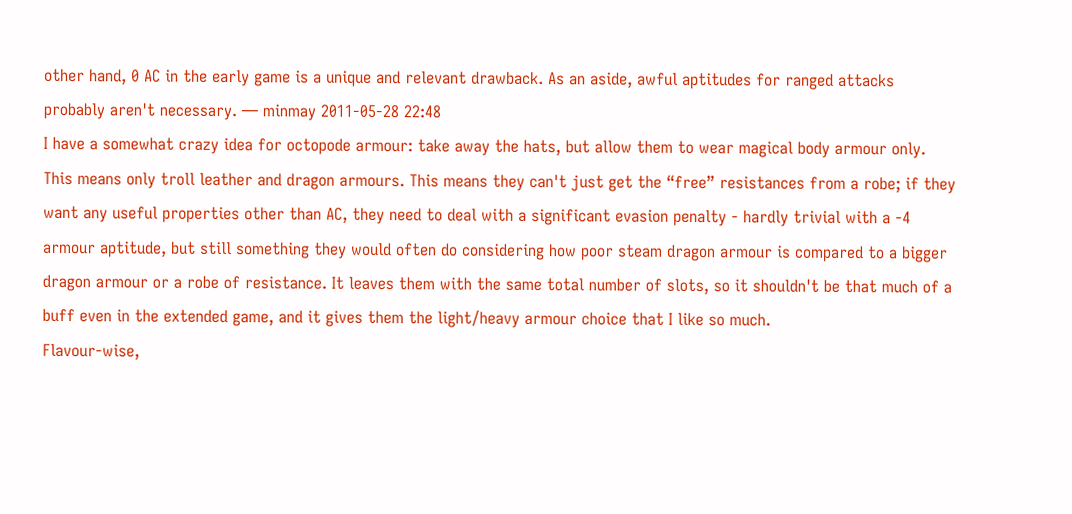other hand, 0 AC in the early game is a unique and relevant drawback. As an aside, awful aptitudes for ranged attacks probably aren't necessary. — minmay 2011-05-28 22:48
I have a somewhat crazy idea for octopode armour: take away the hats, but allow them to wear magical body armour only. This means only troll leather and dragon armours. This means they can't just get the “free” resistances from a robe; if they want any useful properties other than AC, they need to deal with a significant evasion penalty - hardly trivial with a -4 armour aptitude, but still something they would often do considering how poor steam dragon armour is compared to a bigger dragon armour or a robe of resistance. It leaves them with the same total number of slots, so it shouldn't be that much of a buff even in the extended game, and it gives them the light/heavy armour choice that I like so much.
Flavour-wise,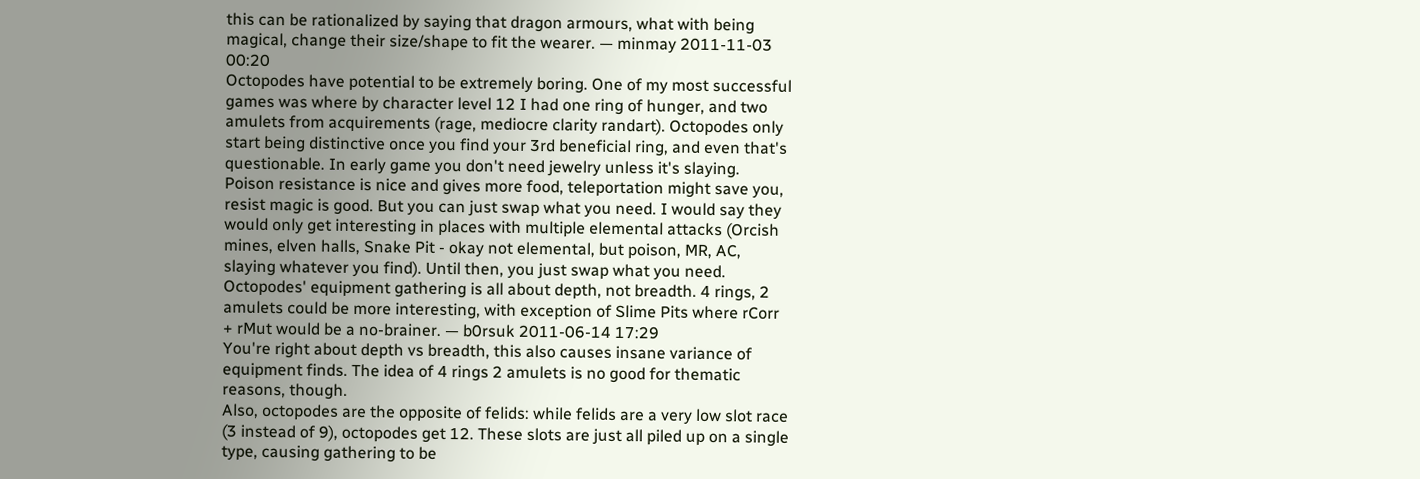this can be rationalized by saying that dragon armours, what with being magical, change their size/shape to fit the wearer. — minmay 2011-11-03 00:20
Octopodes have potential to be extremely boring. One of my most successful games was where by character level 12 I had one ring of hunger, and two amulets from acquirements (rage, mediocre clarity randart). Octopodes only start being distinctive once you find your 3rd beneficial ring, and even that's questionable. In early game you don't need jewelry unless it's slaying. Poison resistance is nice and gives more food, teleportation might save you, resist magic is good. But you can just swap what you need. I would say they would only get interesting in places with multiple elemental attacks (Orcish mines, elven halls, Snake Pit - okay not elemental, but poison, MR, AC, slaying whatever you find). Until then, you just swap what you need.
Octopodes' equipment gathering is all about depth, not breadth. 4 rings, 2 amulets could be more interesting, with exception of Slime Pits where rCorr + rMut would be a no-brainer. — b0rsuk 2011-06-14 17:29
You're right about depth vs breadth, this also causes insane variance of equipment finds. The idea of 4 rings 2 amulets is no good for thematic reasons, though.
Also, octopodes are the opposite of felids: while felids are a very low slot race (3 instead of 9), octopodes get 12. These slots are just all piled up on a single type, causing gathering to be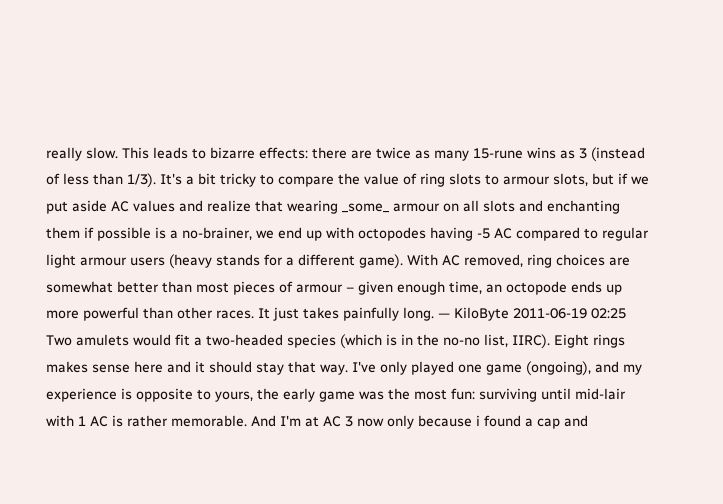really slow. This leads to bizarre effects: there are twice as many 15-rune wins as 3 (instead of less than 1/3). It's a bit tricky to compare the value of ring slots to armour slots, but if we put aside AC values and realize that wearing _some_ armour on all slots and enchanting them if possible is a no-brainer, we end up with octopodes having -5 AC compared to regular light armour users (heavy stands for a different game). With AC removed, ring choices are somewhat better than most pieces of armour – given enough time, an octopode ends up more powerful than other races. It just takes painfully long. — KiloByte 2011-06-19 02:25
Two amulets would fit a two-headed species (which is in the no-no list, IIRC). Eight rings makes sense here and it should stay that way. I've only played one game (ongoing), and my experience is opposite to yours, the early game was the most fun: surviving until mid-lair with 1 AC is rather memorable. And I'm at AC 3 now only because i found a cap and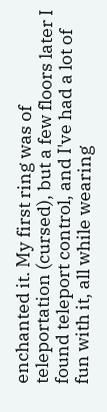enchanted it. My first ring was of teleportation (cursed), but a few floors later I found teleport control, and I've had a lot of fun with it, all while wearing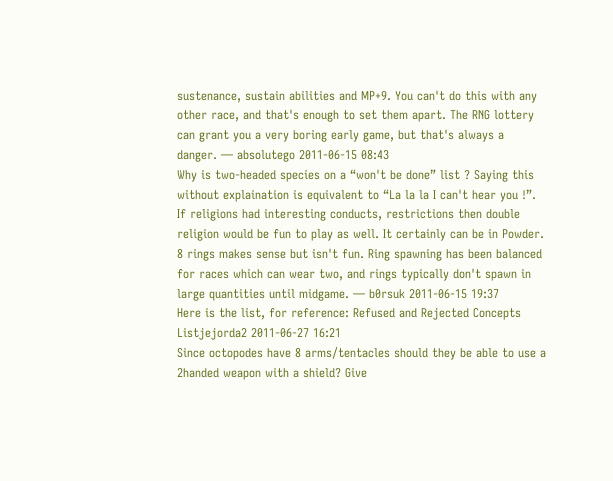sustenance, sustain abilities and MP+9. You can't do this with any other race, and that's enough to set them apart. The RNG lottery can grant you a very boring early game, but that's always a danger. — absolutego 2011-06-15 08:43
Why is two-headed species on a “won't be done” list ? Saying this without explaination is equivalent to “La la la I can't hear you !”. If religions had interesting conducts, restrictions then double religion would be fun to play as well. It certainly can be in Powder. 8 rings makes sense but isn't fun. Ring spawning has been balanced for races which can wear two, and rings typically don't spawn in large quantities until midgame. — b0rsuk 2011-06-15 19:37
Here is the list, for reference: Refused and Rejected Concepts Listjejorda2 2011-06-27 16:21
Since octopodes have 8 arms/tentacles should they be able to use a 2handed weapon with a shield? Give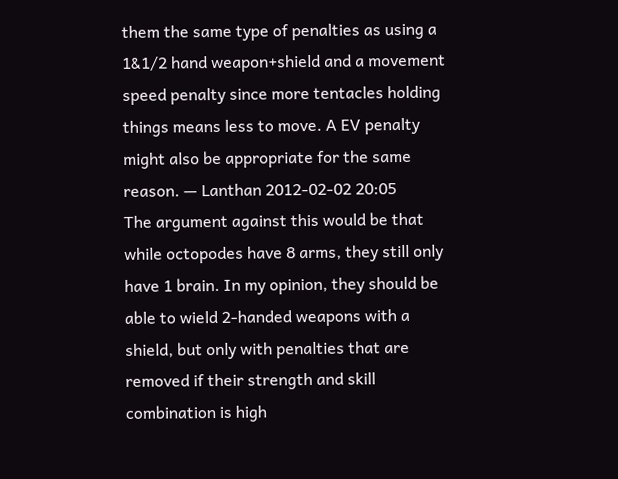them the same type of penalties as using a 1&1/2 hand weapon+shield and a movement speed penalty since more tentacles holding things means less to move. A EV penalty might also be appropriate for the same reason. — Lanthan 2012-02-02 20:05
The argument against this would be that while octopodes have 8 arms, they still only have 1 brain. In my opinion, they should be able to wield 2-handed weapons with a shield, but only with penalties that are removed if their strength and skill combination is high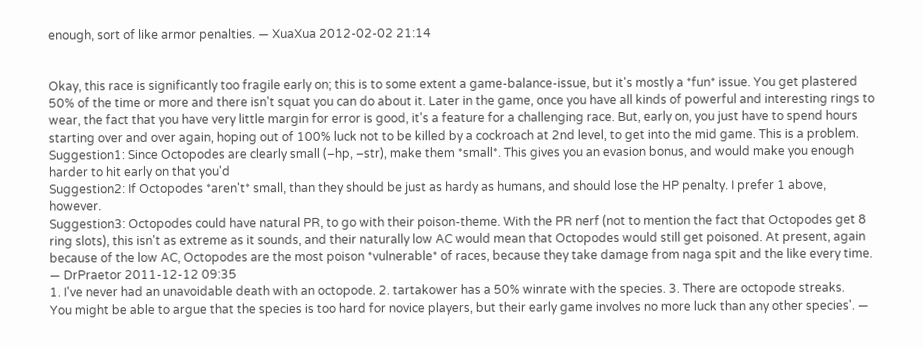enough, sort of like armor penalties. — XuaXua 2012-02-02 21:14


Okay, this race is significantly too fragile early on; this is to some extent a game-balance-issue, but it's mostly a *fun* issue. You get plastered 50% of the time or more and there isn't squat you can do about it. Later in the game, once you have all kinds of powerful and interesting rings to wear, the fact that you have very little margin for error is good, it's a feature for a challenging race. But, early on, you just have to spend hours starting over and over again, hoping out of 100% luck not to be killed by a cockroach at 2nd level, to get into the mid game. This is a problem.
Suggestion1: Since Octopodes are clearly small (–hp, –str), make them *small*. This gives you an evasion bonus, and would make you enough harder to hit early on that you'd
Suggestion2: If Octopodes *aren't* small, than they should be just as hardy as humans, and should lose the HP penalty. I prefer 1 above, however.
Suggestion3: Octopodes could have natural PR, to go with their poison-theme. With the PR nerf (not to mention the fact that Octopodes get 8 ring slots), this isn't as extreme as it sounds, and their naturally low AC would mean that Octopodes would still get poisoned. At present, again because of the low AC, Octopodes are the most poison *vulnerable* of races, because they take damage from naga spit and the like every time. — DrPraetor 2011-12-12 09:35
1. I've never had an unavoidable death with an octopode. 2. tartakower has a 50% winrate with the species. 3. There are octopode streaks.
You might be able to argue that the species is too hard for novice players, but their early game involves no more luck than any other species'. —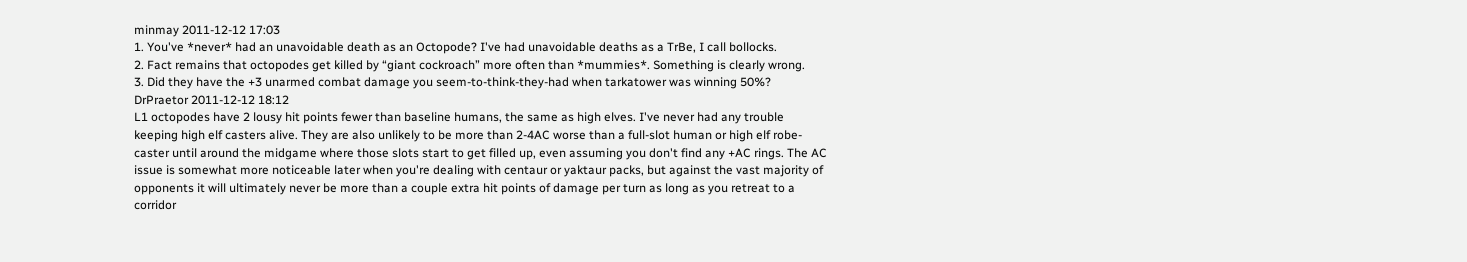minmay 2011-12-12 17:03
1. You've *never* had an unavoidable death as an Octopode? I've had unavoidable deaths as a TrBe, I call bollocks.
2. Fact remains that octopodes get killed by “giant cockroach” more often than *mummies*. Something is clearly wrong.
3. Did they have the +3 unarmed combat damage you seem-to-think-they-had when tarkatower was winning 50%?
DrPraetor 2011-12-12 18:12
L1 octopodes have 2 lousy hit points fewer than baseline humans, the same as high elves. I've never had any trouble keeping high elf casters alive. They are also unlikely to be more than 2-4AC worse than a full-slot human or high elf robe-caster until around the midgame where those slots start to get filled up, even assuming you don't find any +AC rings. The AC issue is somewhat more noticeable later when you're dealing with centaur or yaktaur packs, but against the vast majority of opponents it will ultimately never be more than a couple extra hit points of damage per turn as long as you retreat to a corridor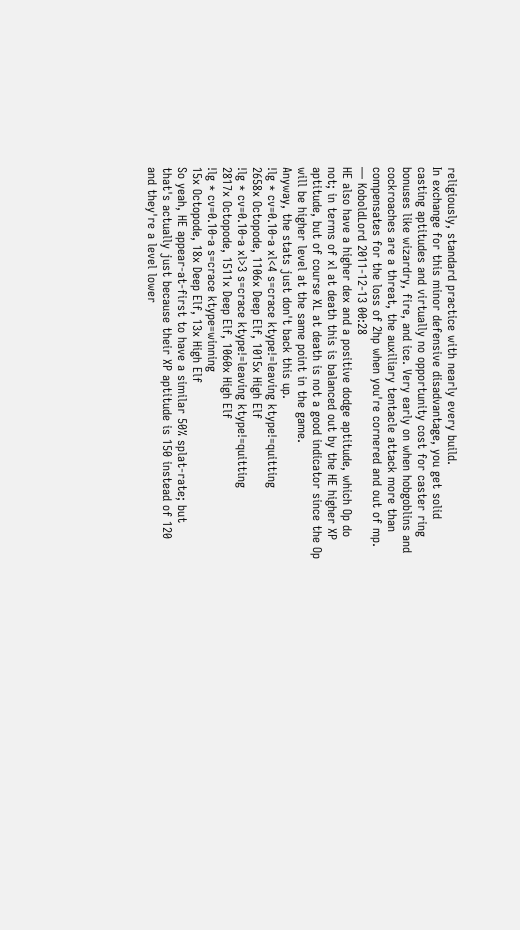religiously, standard practice with nearly every build.
In exchange for this minor defensive disadvantage, you get solid casting aptitudes and virtually no opportunity cost for caster ring bonuses like wizardry, fire, and ice. Very early on when hobgoblins and cockroaches are a threat, the auxiliary tentacle attack more than compensates for the loss of 2hp when you're cornered and out of mp. — KoboldLord 2011-12-13 00:28
HE also have a higher dex and a positive dodge aptitude, which Op do not; in terms of xl at death this is balanced out by the HE higher XP aptitude, but of course XL at death is not a good indicator since the Op will be higher level at the same point in the game.
Anyway, the stats just don't back this up.
!lg * cv=0.10-a xl<4 s=crace ktype!=leaving ktype!=quitting
2658x Octopode, 1106x Deep Elf, 1015x High Elf
!lg * cv=0.10-a xl>3 s=crace ktype!=leaving ktype!=quitting
2817x Octopode, 1511x Deep Elf, 1060x High Elf
!lg * cv=0.10-a s=crace ktype=winning
15x Octopode, 18x Deep Elf, 13x High Elf
So yeah, HE appear-at-first to have a similar 50% splat-rate; but that's actually just because their XP aptitude is 150 instead of 120 and they're a level lower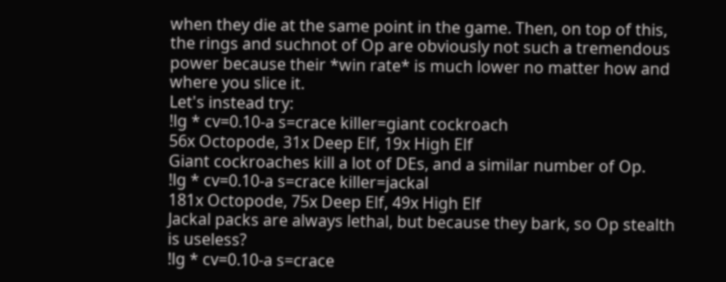when they die at the same point in the game. Then, on top of this, the rings and suchnot of Op are obviously not such a tremendous power because their *win rate* is much lower no matter how and where you slice it.
Let's instead try:
!lg * cv=0.10-a s=crace killer=giant cockroach
56x Octopode, 31x Deep Elf, 19x High Elf
Giant cockroaches kill a lot of DEs, and a similar number of Op.
!lg * cv=0.10-a s=crace killer=jackal
181x Octopode, 75x Deep Elf, 49x High Elf
Jackal packs are always lethal, but because they bark, so Op stealth is useless?
!lg * cv=0.10-a s=crace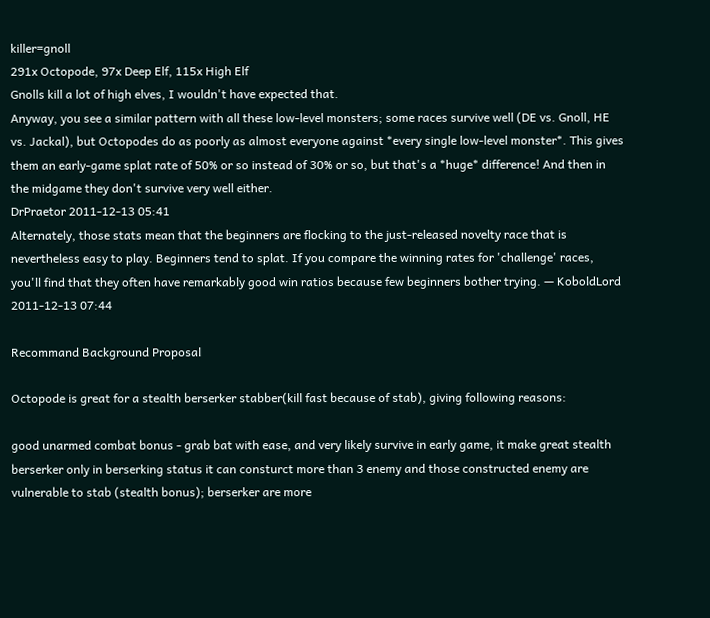killer=gnoll
291x Octopode, 97x Deep Elf, 115x High Elf
Gnolls kill a lot of high elves, I wouldn't have expected that.
Anyway, you see a similar pattern with all these low-level monsters; some races survive well (DE vs. Gnoll, HE vs. Jackal), but Octopodes do as poorly as almost everyone against *every single low-level monster*. This gives them an early-game splat rate of 50% or so instead of 30% or so, but that's a *huge* difference! And then in the midgame they don't survive very well either.
DrPraetor 2011-12-13 05:41
Alternately, those stats mean that the beginners are flocking to the just-released novelty race that is nevertheless easy to play. Beginners tend to splat. If you compare the winning rates for 'challenge' races, you'll find that they often have remarkably good win ratios because few beginners bother trying. — KoboldLord 2011-12-13 07:44

Recommand Background Proposal

Octopode is great for a stealth berserker stabber(kill fast because of stab), giving following reasons:

good unarmed combat bonus - grab bat with ease, and very likely survive in early game, it make great stealth berserker only in berserking status it can consturct more than 3 enemy and those constructed enemy are vulnerable to stab (stealth bonus); berserker are more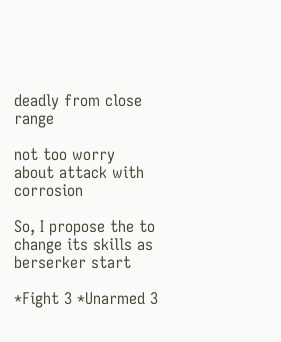deadly from close range

not too worry about attack with corrosion

So, I propose the to change its skills as berserker start

*Fight 3 *Unarmed 3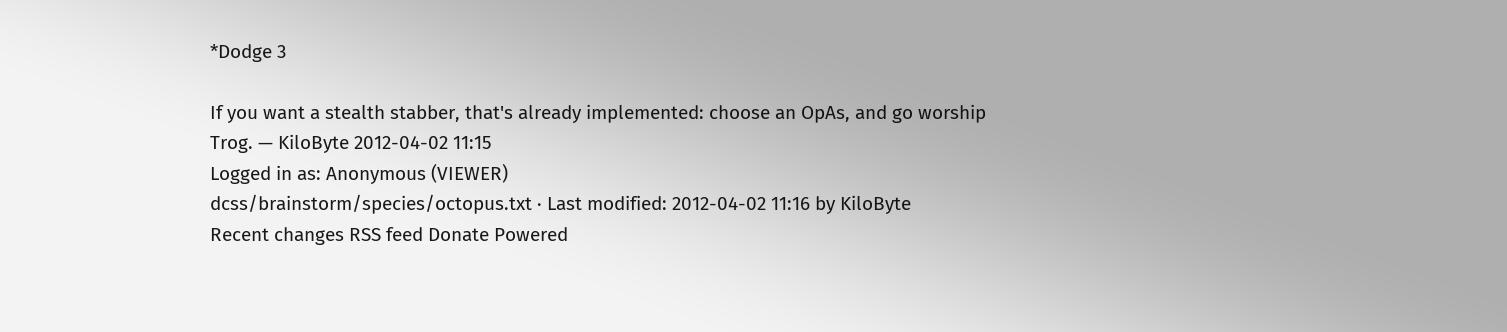*Dodge 3

If you want a stealth stabber, that's already implemented: choose an OpAs, and go worship Trog. — KiloByte 2012-04-02 11:15
Logged in as: Anonymous (VIEWER)
dcss/brainstorm/species/octopus.txt · Last modified: 2012-04-02 11:16 by KiloByte
Recent changes RSS feed Donate Powered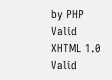by PHP Valid XHTML 1.0 Valid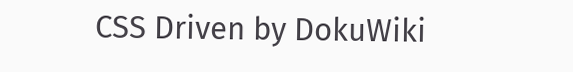CSS Driven by DokuWiki